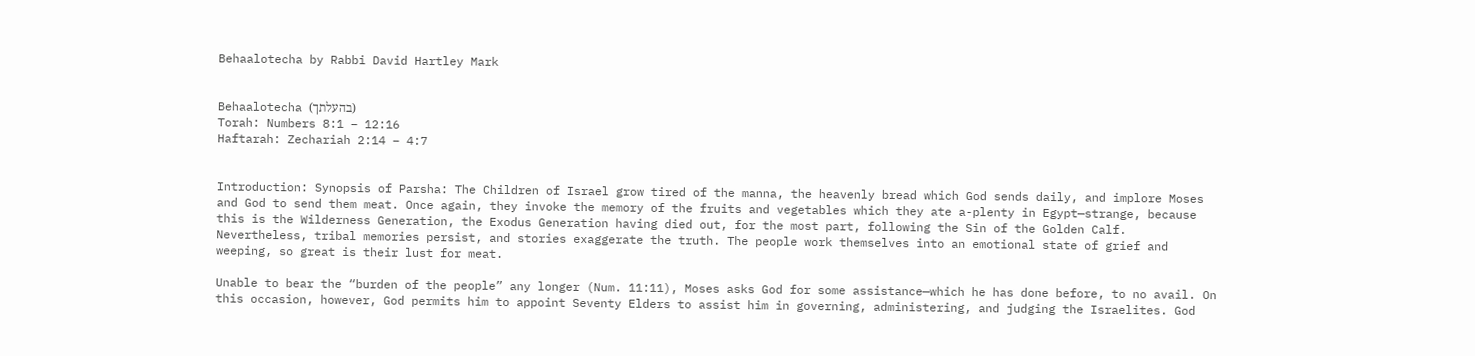Behaalotecha by Rabbi David Hartley Mark


Behaalotecha (בהעלתך)
Torah: Numbers 8:1 – 12:16
Haftarah: Zechariah 2:14 – 4:7


Introduction: Synopsis of Parsha: The Children of Israel grow tired of the manna, the heavenly bread which God sends daily, and implore Moses and God to send them meat. Once again, they invoke the memory of the fruits and vegetables which they ate a-plenty in Egypt—strange, because this is the Wilderness Generation, the Exodus Generation having died out, for the most part, following the Sin of the Golden Calf. Nevertheless, tribal memories persist, and stories exaggerate the truth. The people work themselves into an emotional state of grief and weeping, so great is their lust for meat.

Unable to bear the “burden of the people” any longer (Num. 11:11), Moses asks God for some assistance—which he has done before, to no avail. On this occasion, however, God permits him to appoint Seventy Elders to assist him in governing, administering, and judging the Israelites. God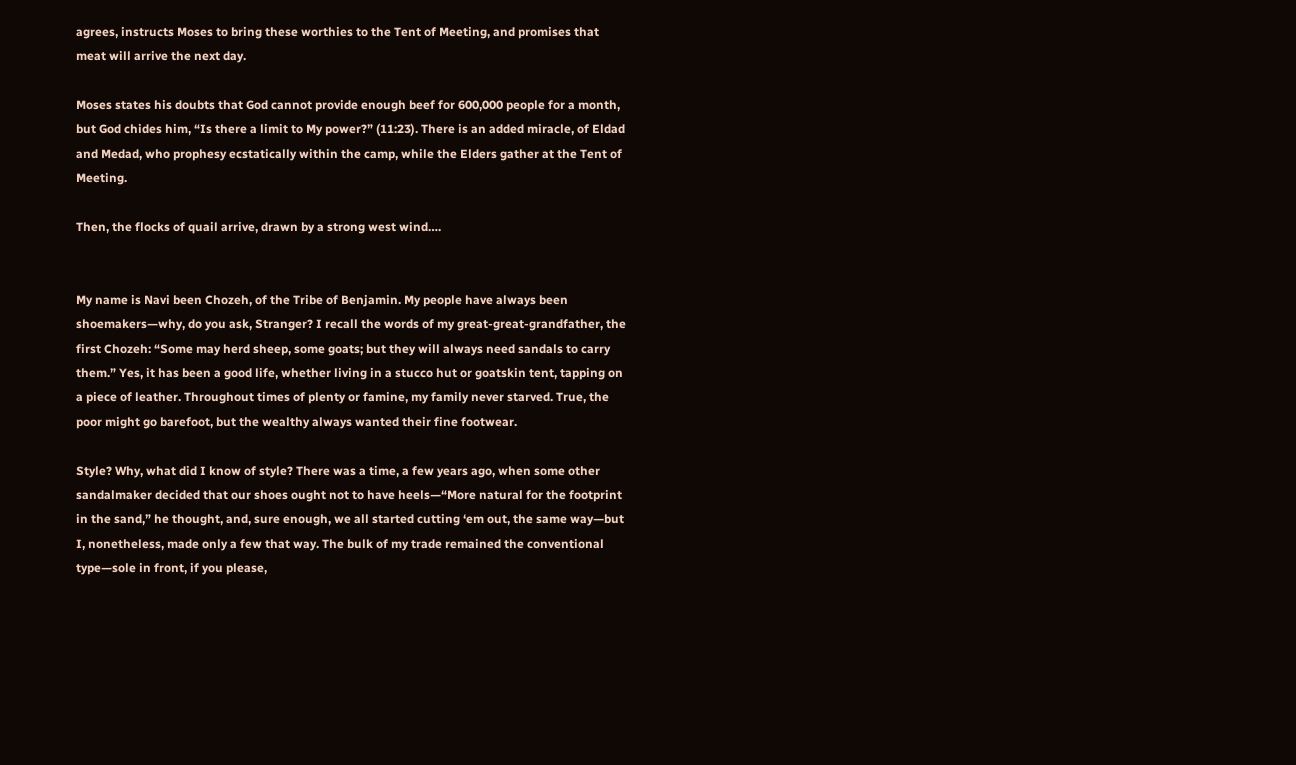agrees, instructs Moses to bring these worthies to the Tent of Meeting, and promises that meat will arrive the next day.

Moses states his doubts that God cannot provide enough beef for 600,000 people for a month, but God chides him, “Is there a limit to My power?” (11:23). There is an added miracle, of Eldad and Medad, who prophesy ecstatically within the camp, while the Elders gather at the Tent of Meeting.

Then, the flocks of quail arrive, drawn by a strong west wind….


My name is Navi been Chozeh, of the Tribe of Benjamin. My people have always been shoemakers—why, do you ask, Stranger? I recall the words of my great-great-grandfather, the first Chozeh: “Some may herd sheep, some goats; but they will always need sandals to carry them.” Yes, it has been a good life, whether living in a stucco hut or goatskin tent, tapping on a piece of leather. Throughout times of plenty or famine, my family never starved. True, the poor might go barefoot, but the wealthy always wanted their fine footwear.

Style? Why, what did I know of style? There was a time, a few years ago, when some other sandalmaker decided that our shoes ought not to have heels—“More natural for the footprint in the sand,” he thought, and, sure enough, we all started cutting ‘em out, the same way—but I, nonetheless, made only a few that way. The bulk of my trade remained the conventional type—sole in front, if you please,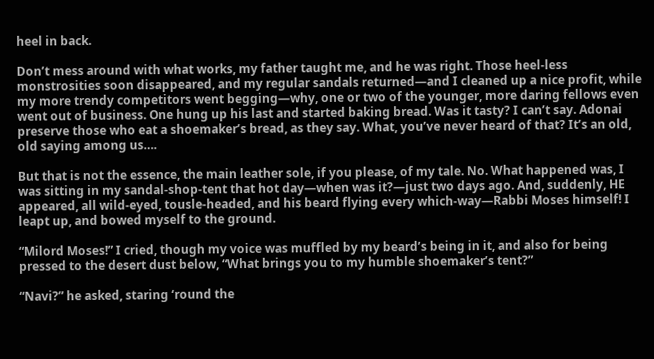heel in back.

Don’t mess around with what works, my father taught me, and he was right. Those heel-less monstrosities soon disappeared, and my regular sandals returned—and I cleaned up a nice profit, while my more trendy competitors went begging—why, one or two of the younger, more daring fellows even went out of business. One hung up his last and started baking bread. Was it tasty? I can’t say. Adonai preserve those who eat a shoemaker’s bread, as they say. What, you’ve never heard of that? It’s an old, old saying among us….

But that is not the essence, the main leather sole, if you please, of my tale. No. What happened was, I was sitting in my sandal-shop-tent that hot day—when was it?—just two days ago. And, suddenly, HE appeared, all wild-eyed, tousle-headed, and his beard flying every which-way—Rabbi Moses himself! I leapt up, and bowed myself to the ground.

“Milord Moses!” I cried, though my voice was muffled by my beard’s being in it, and also for being pressed to the desert dust below, “What brings you to my humble shoemaker’s tent?”

“Navi?” he asked, staring ‘round the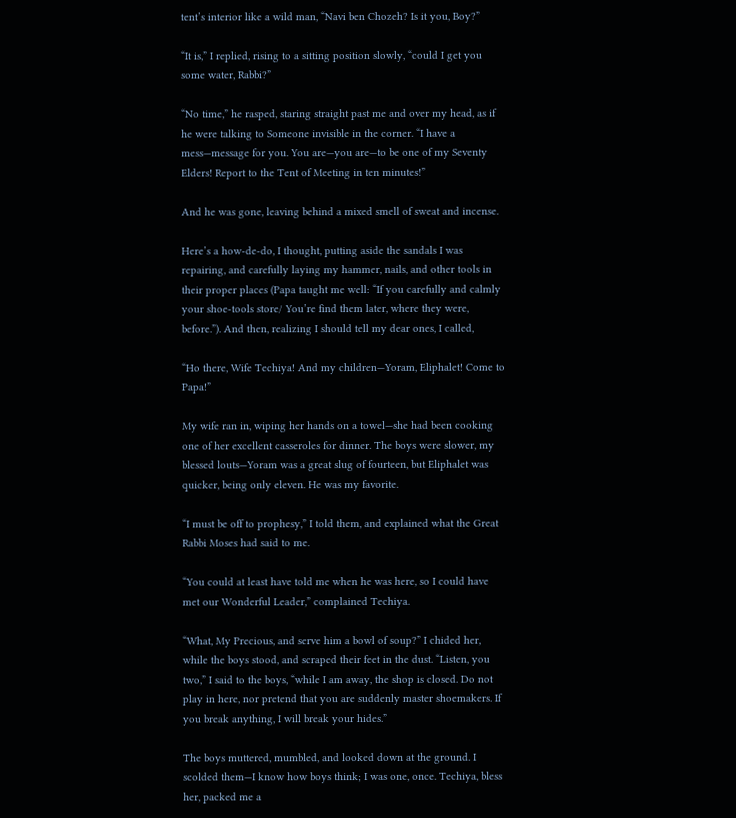tent’s interior like a wild man, “Navi ben Chozeh? Is it you, Boy?”

“It is,” I replied, rising to a sitting position slowly, “could I get you some water, Rabbi?”

“No time,” he rasped, staring straight past me and over my head, as if he were talking to Someone invisible in the corner. “I have a mess—message for you. You are—you are—to be one of my Seventy Elders! Report to the Tent of Meeting in ten minutes!”

And he was gone, leaving behind a mixed smell of sweat and incense.

Here’s a how-de-do, I thought, putting aside the sandals I was repairing, and carefully laying my hammer, nails, and other tools in their proper places (Papa taught me well: “If you carefully and calmly your shoe-tools store/ You’re find them later, where they were, before.”). And then, realizing I should tell my dear ones, I called,

“Ho there, Wife Techiya! And my children—Yoram, Eliphalet! Come to Papa!”

My wife ran in, wiping her hands on a towel—she had been cooking one of her excellent casseroles for dinner. The boys were slower, my blessed louts—Yoram was a great slug of fourteen, but Eliphalet was quicker, being only eleven. He was my favorite.

“I must be off to prophesy,” I told them, and explained what the Great Rabbi Moses had said to me.

“You could at least have told me when he was here, so I could have met our Wonderful Leader,” complained Techiya.

“What, My Precious, and serve him a bowl of soup?” I chided her, while the boys stood, and scraped their feet in the dust. “Listen, you two,” I said to the boys, “while I am away, the shop is closed. Do not play in here, nor pretend that you are suddenly master shoemakers. If you break anything, I will break your hides.”

The boys muttered, mumbled, and looked down at the ground. I scolded them—I know how boys think; I was one, once. Techiya, bless her, packed me a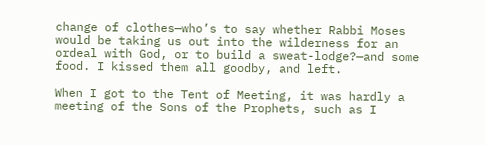change of clothes—who’s to say whether Rabbi Moses would be taking us out into the wilderness for an ordeal with God, or to build a sweat-lodge?—and some food. I kissed them all goodby, and left.

When I got to the Tent of Meeting, it was hardly a meeting of the Sons of the Prophets, such as I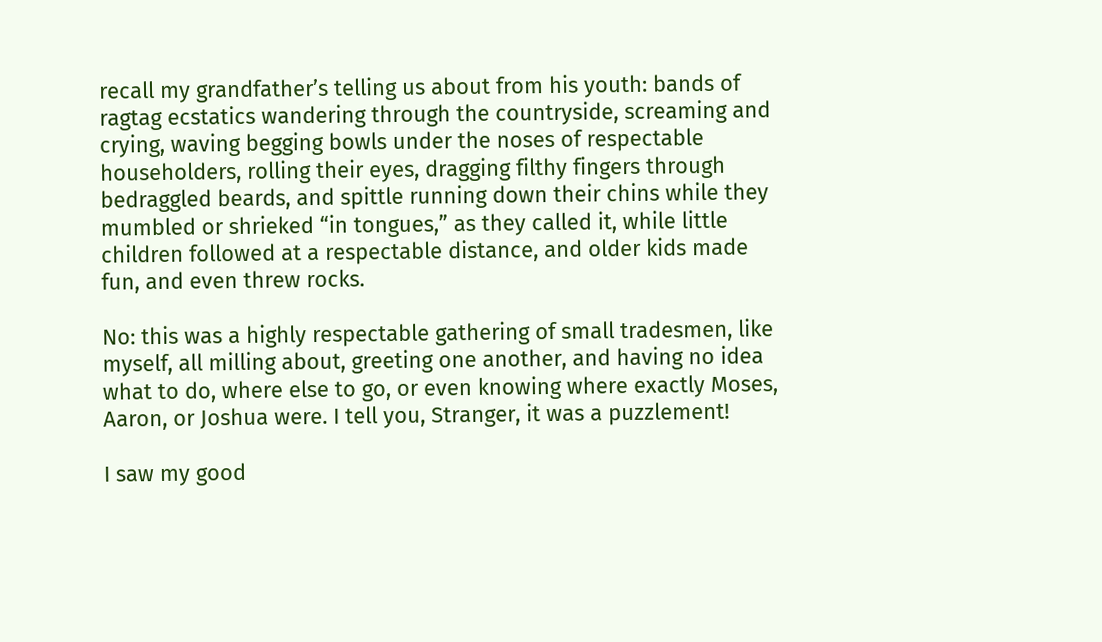recall my grandfather’s telling us about from his youth: bands of ragtag ecstatics wandering through the countryside, screaming and crying, waving begging bowls under the noses of respectable householders, rolling their eyes, dragging filthy fingers through bedraggled beards, and spittle running down their chins while they mumbled or shrieked “in tongues,” as they called it, while little children followed at a respectable distance, and older kids made fun, and even threw rocks.

No: this was a highly respectable gathering of small tradesmen, like myself, all milling about, greeting one another, and having no idea what to do, where else to go, or even knowing where exactly Moses, Aaron, or Joshua were. I tell you, Stranger, it was a puzzlement!

I saw my good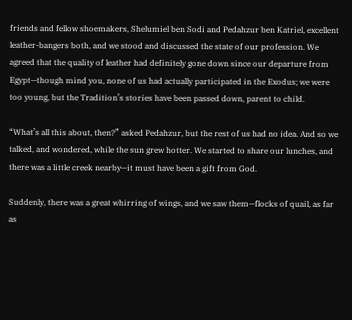friends and fellow shoemakers, Shelumiel ben Sodi and Pedahzur ben Katriel, excellent leather-bangers both, and we stood and discussed the state of our profession. We agreed that the quality of leather had definitely gone down since our departure from Egypt—though mind you, none of us had actually participated in the Exodus; we were too young, but the Tradition’s stories have been passed down, parent to child.

“What’s all this about, then?” asked Pedahzur, but the rest of us had no idea. And so we talked, and wondered, while the sun grew hotter. We started to share our lunches, and there was a little creek nearby—it must have been a gift from God.

Suddenly, there was a great whirring of wings, and we saw them—flocks of quail, as far as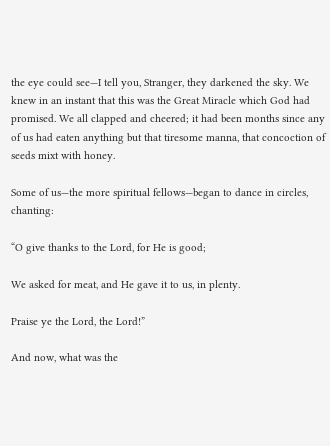the eye could see—I tell you, Stranger, they darkened the sky. We knew in an instant that this was the Great Miracle which God had promised. We all clapped and cheered; it had been months since any of us had eaten anything but that tiresome manna, that concoction of seeds mixt with honey.

Some of us—the more spiritual fellows—began to dance in circles, chanting:

“O give thanks to the Lord, for He is good;

We asked for meat, and He gave it to us, in plenty.

Praise ye the Lord, the Lord!”

And now, what was the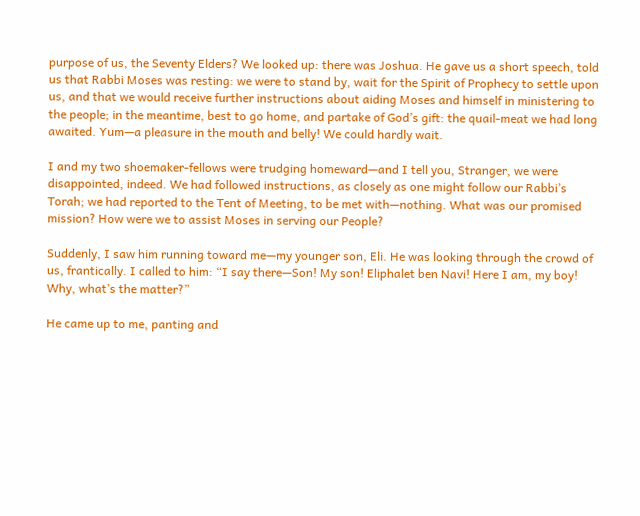purpose of us, the Seventy Elders? We looked up: there was Joshua. He gave us a short speech, told us that Rabbi Moses was resting: we were to stand by, wait for the Spirit of Prophecy to settle upon us, and that we would receive further instructions about aiding Moses and himself in ministering to the people; in the meantime, best to go home, and partake of God’s gift: the quail-meat we had long awaited. Yum—a pleasure in the mouth and belly! We could hardly wait.

I and my two shoemaker-fellows were trudging homeward—and I tell you, Stranger, we were disappointed, indeed. We had followed instructions, as closely as one might follow our Rabbi’s Torah; we had reported to the Tent of Meeting, to be met with—nothing. What was our promised mission? How were we to assist Moses in serving our People?

Suddenly, I saw him running toward me—my younger son, Eli. He was looking through the crowd of us, frantically. I called to him: “I say there—Son! My son! Eliphalet ben Navi! Here I am, my boy! Why, what’s the matter?”

He came up to me, panting and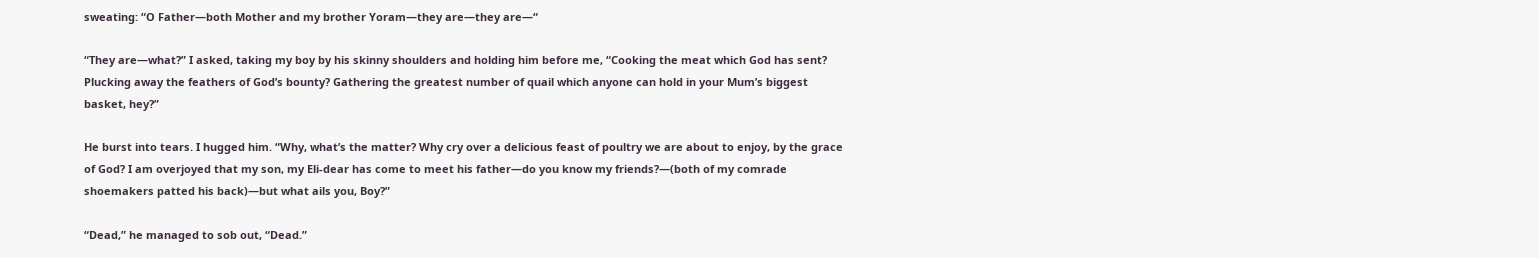sweating: “O Father—both Mother and my brother Yoram—they are—they are—“

“They are—what?” I asked, taking my boy by his skinny shoulders and holding him before me, “Cooking the meat which God has sent? Plucking away the feathers of God’s bounty? Gathering the greatest number of quail which anyone can hold in your Mum’s biggest basket, hey?”

He burst into tears. I hugged him. “Why, what’s the matter? Why cry over a delicious feast of poultry we are about to enjoy, by the grace of God? I am overjoyed that my son, my Eli-dear has come to meet his father—do you know my friends?—(both of my comrade shoemakers patted his back)—but what ails you, Boy?”

“Dead,” he managed to sob out, “Dead.”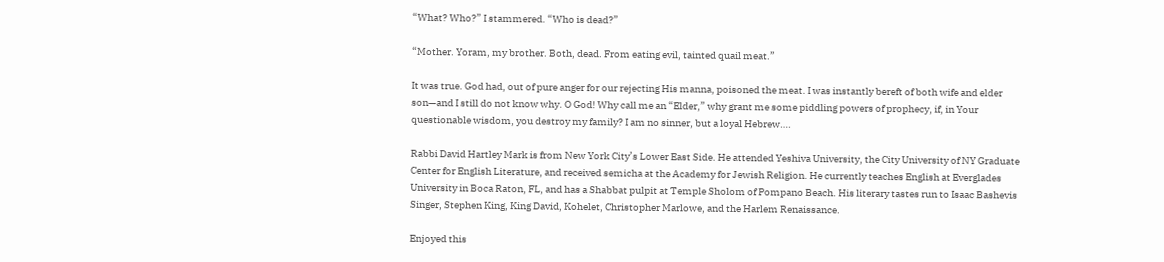“What? Who?” I stammered. “Who is dead?”

“Mother. Yoram, my brother. Both, dead. From eating evil, tainted quail meat.”

It was true. God had, out of pure anger for our rejecting His manna, poisoned the meat. I was instantly bereft of both wife and elder son—and I still do not know why. O God! Why call me an “Elder,” why grant me some piddling powers of prophecy, if, in Your questionable wisdom, you destroy my family? I am no sinner, but a loyal Hebrew….

Rabbi David Hartley Mark is from New York City’s Lower East Side. He attended Yeshiva University, the City University of NY Graduate Center for English Literature, and received semicha at the Academy for Jewish Religion. He currently teaches English at Everglades University in Boca Raton, FL, and has a Shabbat pulpit at Temple Sholom of Pompano Beach. His literary tastes run to Isaac Bashevis Singer, Stephen King, King David, Kohelet, Christopher Marlowe, and the Harlem Renaissance.

Enjoyed this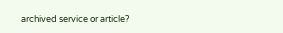archived service or article?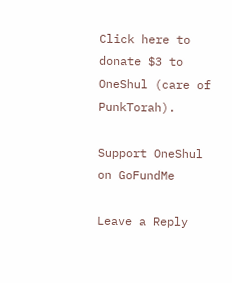Click here to donate $3 to OneShul (care of PunkTorah).

Support OneShul on GoFundMe

Leave a Reply